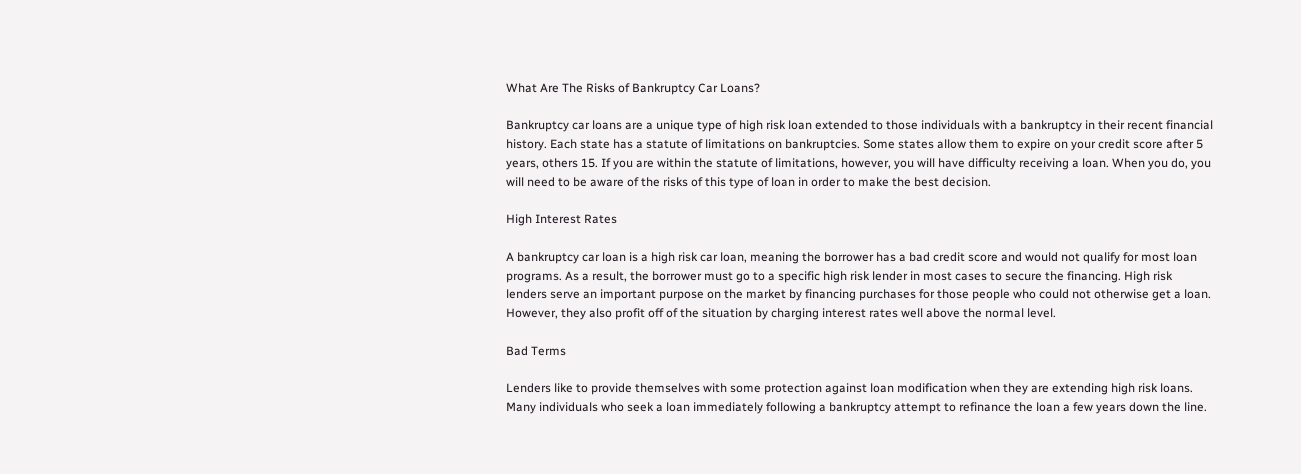What Are The Risks of Bankruptcy Car Loans?

Bankruptcy car loans are a unique type of high risk loan extended to those individuals with a bankruptcy in their recent financial history. Each state has a statute of limitations on bankruptcies. Some states allow them to expire on your credit score after 5 years, others 15. If you are within the statute of limitations, however, you will have difficulty receiving a loan. When you do, you will need to be aware of the risks of this type of loan in order to make the best decision.

High Interest Rates

A bankruptcy car loan is a high risk car loan, meaning the borrower has a bad credit score and would not qualify for most loan programs. As a result, the borrower must go to a specific high risk lender in most cases to secure the financing. High risk lenders serve an important purpose on the market by financing purchases for those people who could not otherwise get a loan. However, they also profit off of the situation by charging interest rates well above the normal level.

Bad Terms

Lenders like to provide themselves with some protection against loan modification when they are extending high risk loans. Many individuals who seek a loan immediately following a bankruptcy attempt to refinance the loan a few years down the line.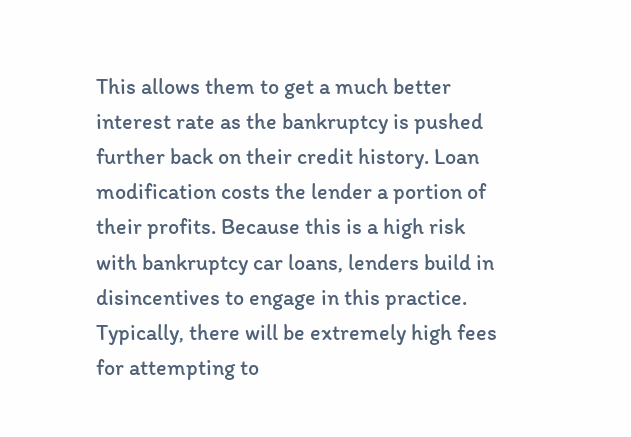This allows them to get a much better interest rate as the bankruptcy is pushed further back on their credit history. Loan modification costs the lender a portion of their profits. Because this is a high risk with bankruptcy car loans, lenders build in disincentives to engage in this practice. Typically, there will be extremely high fees for attempting to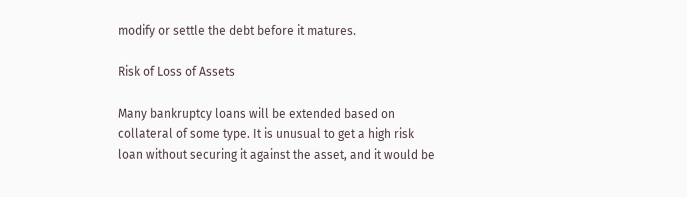modify or settle the debt before it matures.

Risk of Loss of Assets

Many bankruptcy loans will be extended based on collateral of some type. It is unusual to get a high risk loan without securing it against the asset, and it would be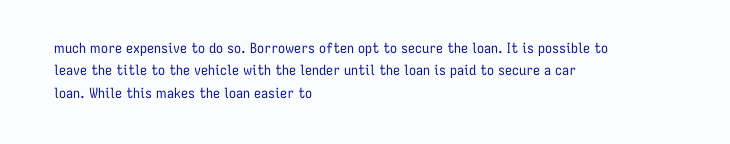much more expensive to do so. Borrowers often opt to secure the loan. It is possible to leave the title to the vehicle with the lender until the loan is paid to secure a car loan. While this makes the loan easier to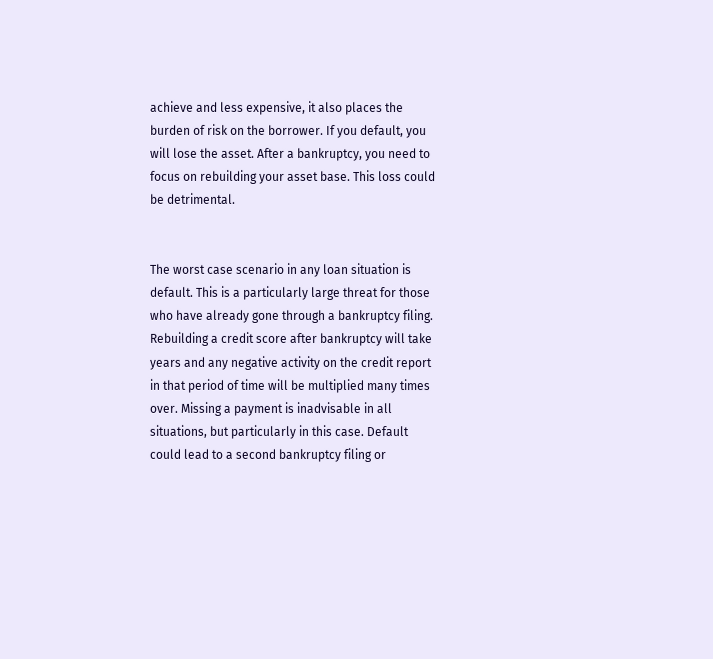achieve and less expensive, it also places the burden of risk on the borrower. If you default, you will lose the asset. After a bankruptcy, you need to focus on rebuilding your asset base. This loss could be detrimental.


The worst case scenario in any loan situation is default. This is a particularly large threat for those who have already gone through a bankruptcy filing. Rebuilding a credit score after bankruptcy will take years and any negative activity on the credit report in that period of time will be multiplied many times over. Missing a payment is inadvisable in all situations, but particularly in this case. Default could lead to a second bankruptcy filing or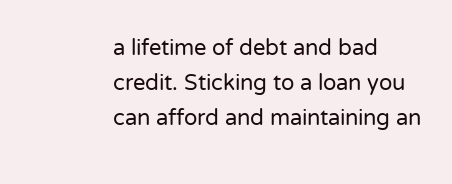a lifetime of debt and bad credit. Sticking to a loan you can afford and maintaining an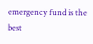emergency fund is the best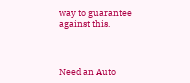way to guarantee against this.



Need an Auto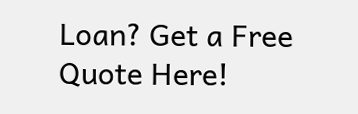Loan? Get a Free Quote Here!